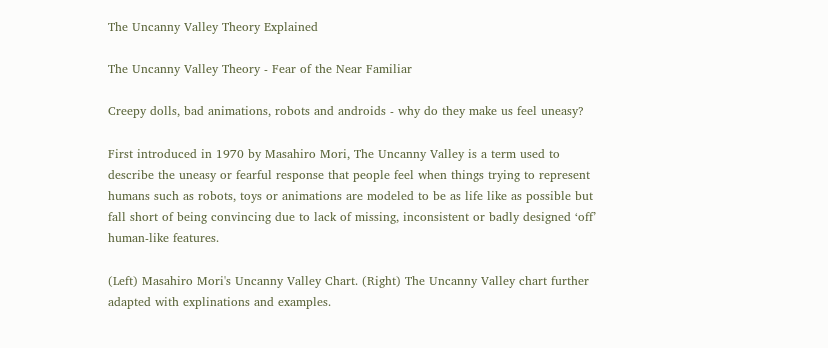The Uncanny Valley Theory Explained

The Uncanny Valley Theory - Fear of the Near Familiar

Creepy dolls, bad animations, robots and androids - why do they make us feel uneasy?

First introduced in 1970 by Masahiro Mori, The Uncanny Valley is a term used to describe the uneasy or fearful response that people feel when things trying to represent humans such as robots, toys or animations are modeled to be as life like as possible but fall short of being convincing due to lack of missing, inconsistent or badly designed ‘off’ human-like features.

(Left) Masahiro Mori's Uncanny Valley Chart. (Right) The Uncanny Valley chart further adapted with explinations and examples.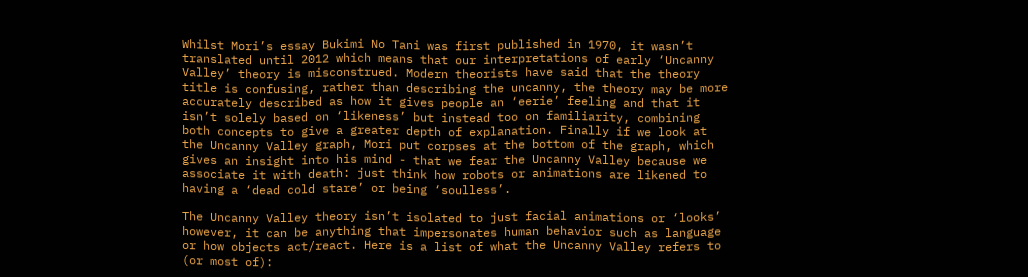Whilst Mori’s essay Bukimi No Tani was first published in 1970, it wasn’t translated until 2012 which means that our interpretations of early ‘Uncanny Valley’ theory is misconstrued. Modern theorists have said that the theory title is confusing, rather than describing the uncanny, the theory may be more accurately described as how it gives people an ‘eerie’ feeling and that it isn’t solely based on ‘likeness’ but instead too on familiarity, combining both concepts to give a greater depth of explanation. Finally if we look at the Uncanny Valley graph, Mori put corpses at the bottom of the graph, which gives an insight into his mind - that we fear the Uncanny Valley because we associate it with death: just think how robots or animations are likened to having a ‘dead cold stare’ or being ‘soulless’.

The Uncanny Valley theory isn’t isolated to just facial animations or ‘looks’ however, it can be anything that impersonates human behavior such as language or how objects act/react. Here is a list of what the Uncanny Valley refers to (or most of):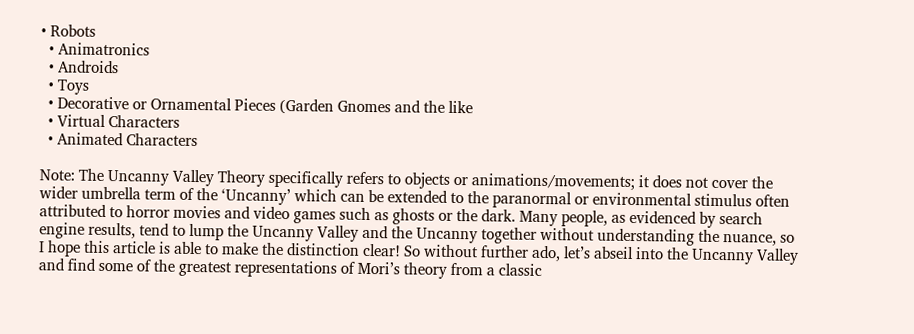• Robots
  • Animatronics
  • Androids
  • Toys
  • Decorative or Ornamental Pieces (Garden Gnomes and the like
  • Virtual Characters
  • Animated Characters

Note: The Uncanny Valley Theory specifically refers to objects or animations/movements; it does not cover the wider umbrella term of the ‘Uncanny’ which can be extended to the paranormal or environmental stimulus often attributed to horror movies and video games such as ghosts or the dark. Many people, as evidenced by search engine results, tend to lump the Uncanny Valley and the Uncanny together without understanding the nuance, so I hope this article is able to make the distinction clear! So without further ado, let’s abseil into the Uncanny Valley and find some of the greatest representations of Mori’s theory from a classic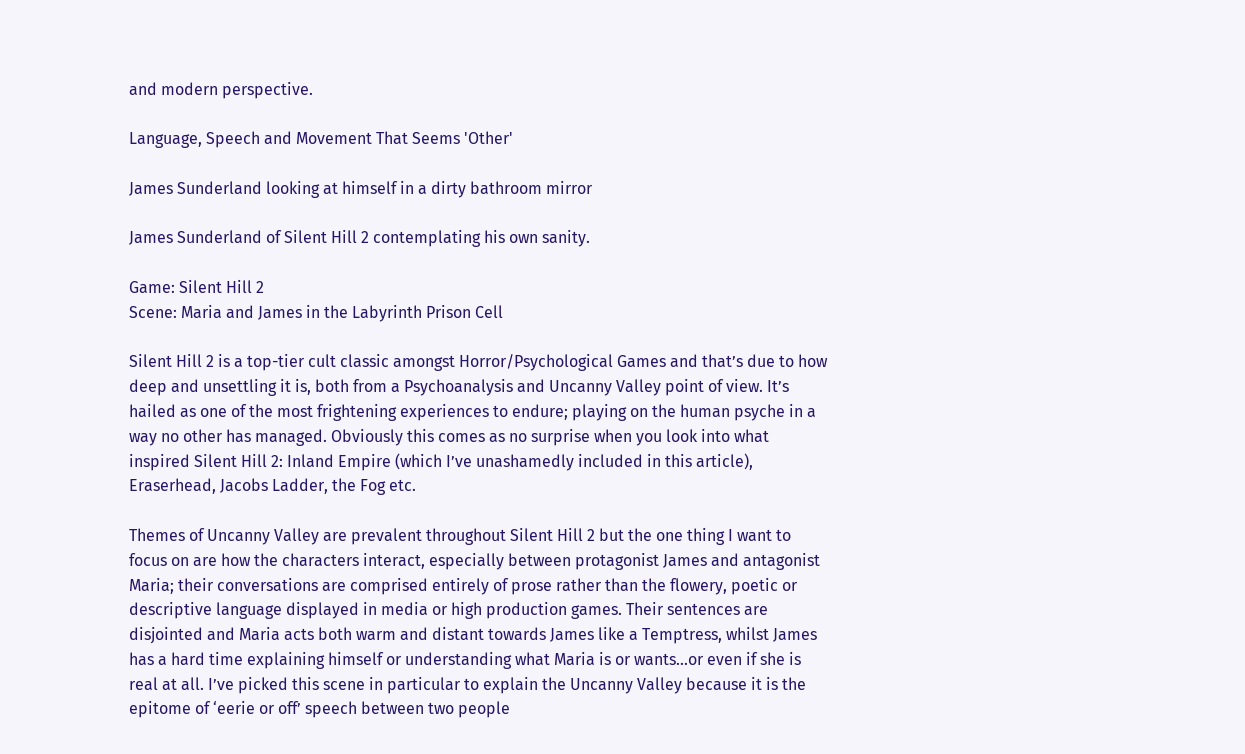and modern perspective.

Language, Speech and Movement That Seems 'Other'

James Sunderland looking at himself in a dirty bathroom mirror

James Sunderland of Silent Hill 2 contemplating his own sanity.

Game: Silent Hill 2
Scene: Maria and James in the Labyrinth Prison Cell

Silent Hill 2 is a top-tier cult classic amongst Horror/Psychological Games and that’s due to how deep and unsettling it is, both from a Psychoanalysis and Uncanny Valley point of view. It’s hailed as one of the most frightening experiences to endure; playing on the human psyche in a way no other has managed. Obviously this comes as no surprise when you look into what inspired Silent Hill 2: Inland Empire (which I’ve unashamedly included in this article), Eraserhead, Jacobs Ladder, the Fog etc.

Themes of Uncanny Valley are prevalent throughout Silent Hill 2 but the one thing I want to focus on are how the characters interact, especially between protagonist James and antagonist Maria; their conversations are comprised entirely of prose rather than the flowery, poetic or descriptive language displayed in media or high production games. Their sentences are disjointed and Maria acts both warm and distant towards James like a Temptress, whilst James has a hard time explaining himself or understanding what Maria is or wants…or even if she is real at all. I’ve picked this scene in particular to explain the Uncanny Valley because it is the epitome of ‘eerie or off’ speech between two people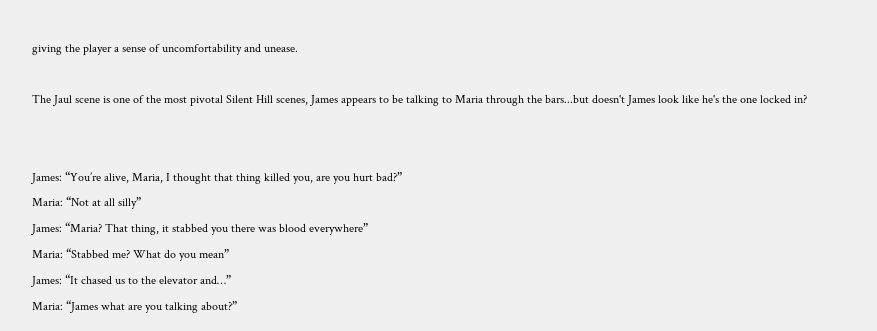giving the player a sense of uncomfortability and unease.

The Jaul scene is one of the most pivotal Silent Hill scenes, James appears to be talking to Maria through the bars...but doesn't James look like he's the one locked in?


James: “You’re alive, Maria, I thought that thing killed you, are you hurt bad?”
Maria: “Not at all silly”
James: “Maria? That thing, it stabbed you there was blood everywhere”
Maria: “Stabbed me? What do you mean”
James: “It chased us to the elevator and…”
Maria: “James what are you talking about?”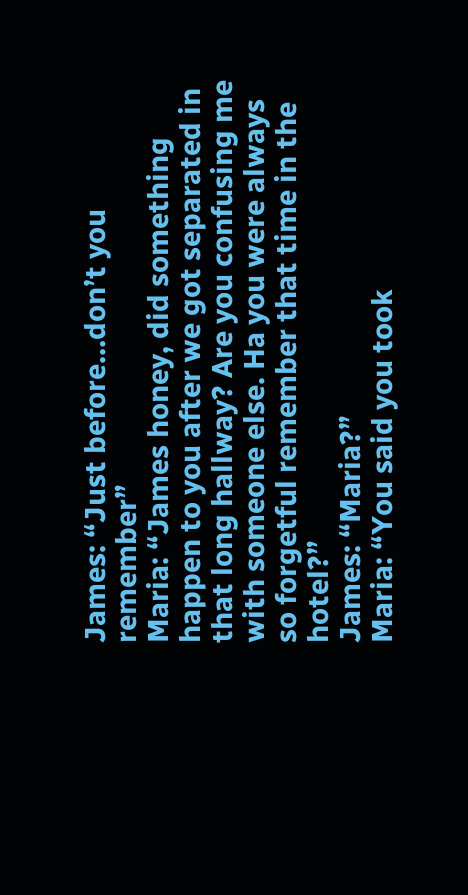James: “Just before…don’t you remember”
Maria: “James honey, did something happen to you after we got separated in that long hallway? Are you confusing me with someone else. Ha you were always so forgetful remember that time in the hotel?”
James: “Maria?”
Maria: “You said you took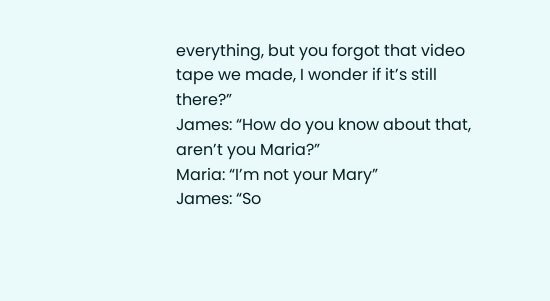everything, but you forgot that video tape we made, I wonder if it’s still there?”
James: “How do you know about that, aren’t you Maria?”
Maria: “I’m not your Mary”
James: “So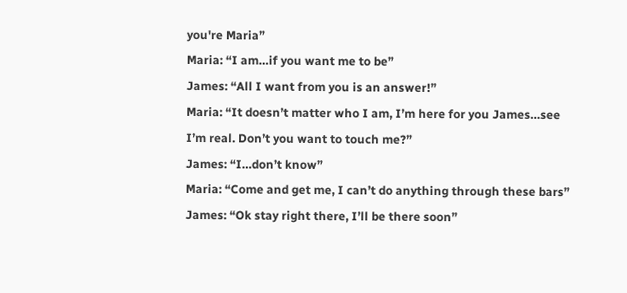you're Maria”
Maria: “I am…if you want me to be”
James: “All I want from you is an answer!”
Maria: “It doesn’t matter who I am, I’m here for you James…see I’m real. Don’t you want to touch me?”
James: “I…don’t know”
Maria: “Come and get me, I can’t do anything through these bars”
James: “Ok stay right there, I’ll be there soon”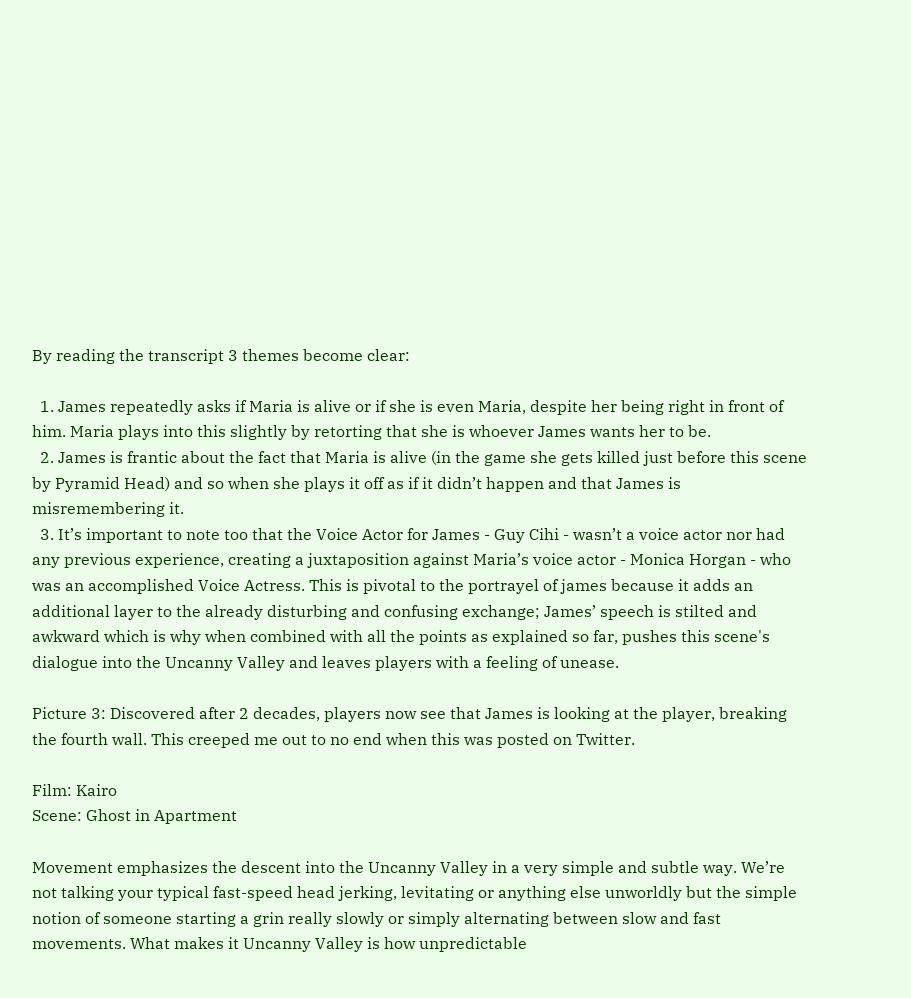By reading the transcript 3 themes become clear:

  1. James repeatedly asks if Maria is alive or if she is even Maria, despite her being right in front of him. Maria plays into this slightly by retorting that she is whoever James wants her to be.
  2. James is frantic about the fact that Maria is alive (in the game she gets killed just before this scene by Pyramid Head) and so when she plays it off as if it didn’t happen and that James is misremembering it.
  3. It’s important to note too that the Voice Actor for James - Guy Cihi - wasn’t a voice actor nor had any previous experience, creating a juxtaposition against Maria’s voice actor - Monica Horgan - who was an accomplished Voice Actress. This is pivotal to the portrayel of james because it adds an additional layer to the already disturbing and confusing exchange; James’ speech is stilted and awkward which is why when combined with all the points as explained so far, pushes this scene's dialogue into the Uncanny Valley and leaves players with a feeling of unease.

Picture 3: Discovered after 2 decades, players now see that James is looking at the player, breaking the fourth wall. This creeped me out to no end when this was posted on Twitter.

Film: Kairo
Scene: Ghost in Apartment

Movement emphasizes the descent into the Uncanny Valley in a very simple and subtle way. We’re not talking your typical fast-speed head jerking, levitating or anything else unworldly but the simple notion of someone starting a grin really slowly or simply alternating between slow and fast movements. What makes it Uncanny Valley is how unpredictable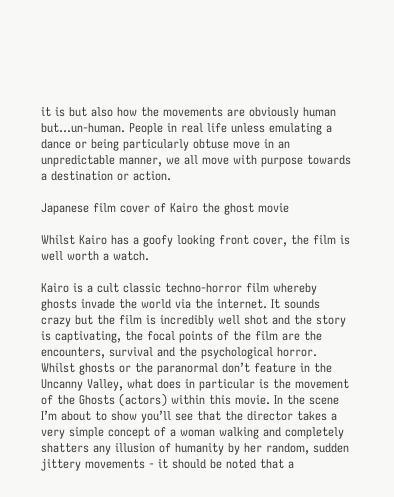it is but also how the movements are obviously human but…un-human. People in real life unless emulating a dance or being particularly obtuse move in an unpredictable manner, we all move with purpose towards a destination or action.

Japanese film cover of Kairo the ghost movie

Whilst Kairo has a goofy looking front cover, the film is well worth a watch.

Kairo is a cult classic techno-horror film whereby ghosts invade the world via the internet. It sounds crazy but the film is incredibly well shot and the story is captivating, the focal points of the film are the encounters, survival and the psychological horror. Whilst ghosts or the paranormal don’t feature in the Uncanny Valley, what does in particular is the movement of the Ghosts (actors) within this movie. In the scene I’m about to show you’ll see that the director takes a very simple concept of a woman walking and completely shatters any illusion of humanity by her random, sudden jittery movements - it should be noted that a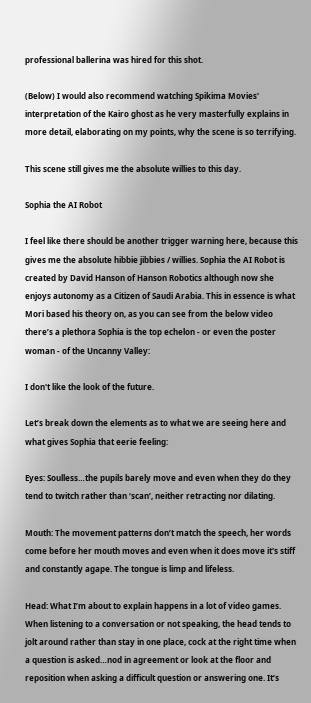professional ballerina was hired for this shot.

(Below) I would also recommend watching Spikima Movies' interpretation of the Kairo ghost as he very masterfully explains in more detail, elaborating on my points, why the scene is so terrifying.

This scene still gives me the absolute willies to this day.

Sophia the AI Robot

I feel like there should be another trigger warning here, because this gives me the absolute hibbie jibbies / willies. Sophia the AI Robot is created by David Hanson of Hanson Robotics although now she enjoys autonomy as a Citizen of Saudi Arabia. This in essence is what Mori based his theory on, as you can see from the below video there’s a plethora Sophia is the top echelon - or even the poster woman - of the Uncanny Valley:

I don't like the look of the future.

Let’s break down the elements as to what we are seeing here and what gives Sophia that eerie feeling:

Eyes: Soulless…the pupils barely move and even when they do they tend to twitch rather than ‘scan’, neither retracting nor dilating.

Mouth: The movement patterns don’t match the speech, her words come before her mouth moves and even when it does move it's stiff and constantly agape. The tongue is limp and lifeless.

Head: What I’m about to explain happens in a lot of video games. When listening to a conversation or not speaking, the head tends to jolt around rather than stay in one place, cock at the right time when a question is asked…nod in agreement or look at the floor and reposition when asking a difficult question or answering one. It’s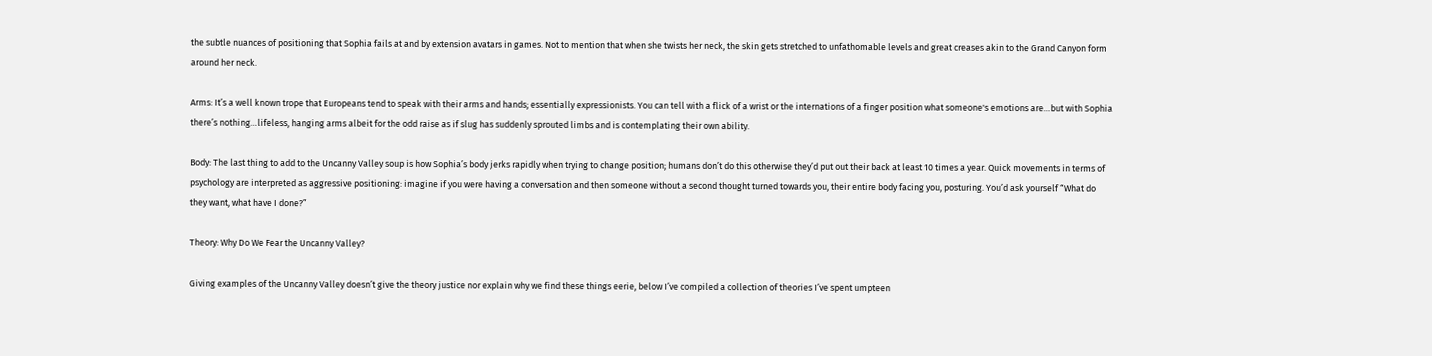the subtle nuances of positioning that Sophia fails at and by extension avatars in games. Not to mention that when she twists her neck, the skin gets stretched to unfathomable levels and great creases akin to the Grand Canyon form around her neck.

Arms: It’s a well known trope that Europeans tend to speak with their arms and hands; essentially expressionists. You can tell with a flick of a wrist or the internations of a finger position what someone's emotions are…but with Sophia there’s nothing…lifeless, hanging arms albeit for the odd raise as if slug has suddenly sprouted limbs and is contemplating their own ability.

Body: The last thing to add to the Uncanny Valley soup is how Sophia’s body jerks rapidly when trying to change position; humans don’t do this otherwise they’d put out their back at least 10 times a year. Quick movements in terms of psychology are interpreted as aggressive positioning: imagine if you were having a conversation and then someone without a second thought turned towards you, their entire body facing you, posturing. You’d ask yourself “What do they want, what have I done?”

Theory: Why Do We Fear the Uncanny Valley?

Giving examples of the Uncanny Valley doesn’t give the theory justice nor explain why we find these things eerie, below I’ve compiled a collection of theories I’ve spent umpteen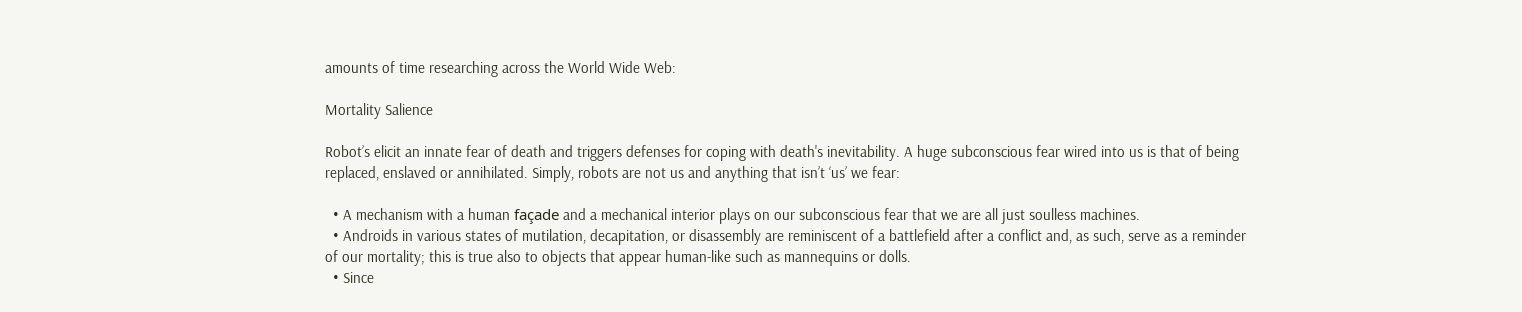amounts of time researching across the World Wide Web:

Mortality Salience

Robot’s elicit an innate fear of death and triggers defenses for coping with death's inevitability. A huge subconscious fear wired into us is that of being replaced, enslaved or annihilated. Simply, robots are not us and anything that isn’t ‘us’ we fear:

  • A mechanism with a human façade and a mechanical interior plays on our subconscious fear that we are all just soulless machines.
  • Androids in various states of mutilation, decapitation, or disassembly are reminiscent of a battlefield after a conflict and, as such, serve as a reminder of our mortality; this is true also to objects that appear human-like such as mannequins or dolls.
  • Since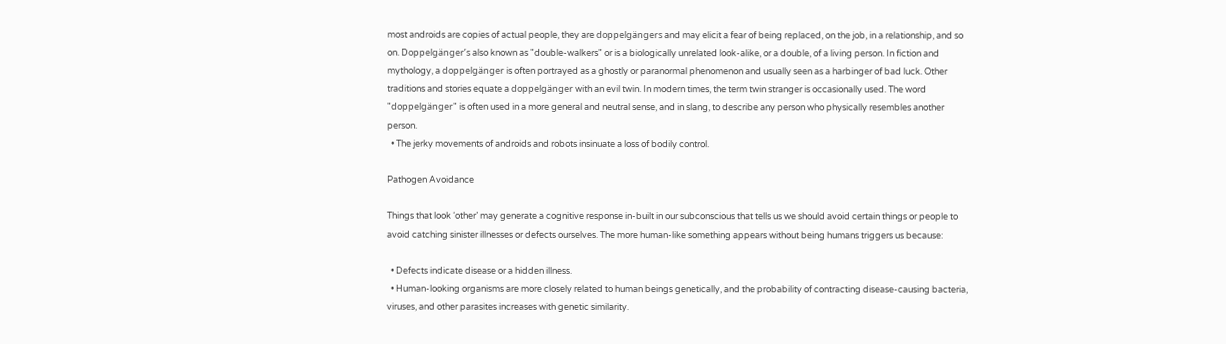most androids are copies of actual people, they are doppelgängers and may elicit a fear of being replaced, on the job, in a relationship, and so on. Doppelgänger’s also known as "double-walkers" or is a biologically unrelated look-alike, or a double, of a living person. In fiction and mythology, a doppelgänger is often portrayed as a ghostly or paranormal phenomenon and usually seen as a harbinger of bad luck. Other traditions and stories equate a doppelgänger with an evil twin. In modern times, the term twin stranger is occasionally used. The word "doppelgänger" is often used in a more general and neutral sense, and in slang, to describe any person who physically resembles another person.
  • The jerky movements of androids and robots insinuate a loss of bodily control.

Pathogen Avoidance

Things that look ‘other’ may generate a cognitive response in-built in our subconscious that tells us we should avoid certain things or people to avoid catching sinister illnesses or defects ourselves. The more human-like something appears without being humans triggers us because:

  • Defects indicate disease or a hidden illness.
  • Human-looking organisms are more closely related to human beings genetically, and the probability of contracting disease-causing bacteria, viruses, and other parasites increases with genetic similarity.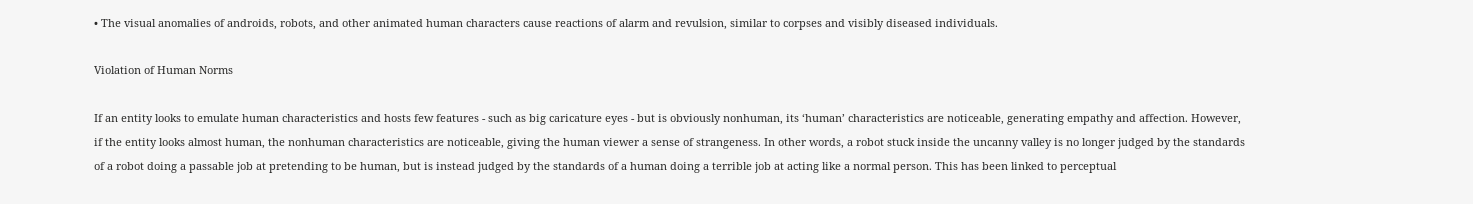• The visual anomalies of androids, robots, and other animated human characters cause reactions of alarm and revulsion, similar to corpses and visibly diseased individuals.

Violation of Human Norms

If an entity looks to emulate human characteristics and hosts few features - such as big caricature eyes - but is obviously nonhuman, its ‘human’ characteristics are noticeable, generating empathy and affection. However, if the entity looks almost human, the nonhuman characteristics are noticeable, giving the human viewer a sense of strangeness. In other words, a robot stuck inside the uncanny valley is no longer judged by the standards of a robot doing a passable job at pretending to be human, but is instead judged by the standards of a human doing a terrible job at acting like a normal person. This has been linked to perceptual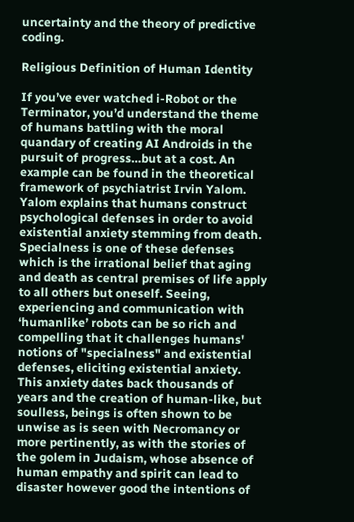uncertainty and the theory of predictive coding.

Religious Definition of Human Identity

If you’ve ever watched i-Robot or the Terminator, you’d understand the theme of humans battling with the moral quandary of creating AI Androids in the pursuit of progress…but at a cost. An example can be found in the theoretical framework of psychiatrist Irvin Yalom. Yalom explains that humans construct psychological defenses in order to avoid existential anxiety stemming from death. Specialness is one of these defenses which is the irrational belief that aging and death as central premises of life apply to all others but oneself. Seeing, experiencing and communication with ‘humanlike’ robots can be so rich and compelling that it challenges humans' notions of "specialness" and existential defenses, eliciting existential anxiety. This anxiety dates back thousands of years and the creation of human-like, but soulless, beings is often shown to be unwise as is seen with Necromancy or more pertinently, as with the stories of the golem in Judaism, whose absence of human empathy and spirit can lead to disaster however good the intentions of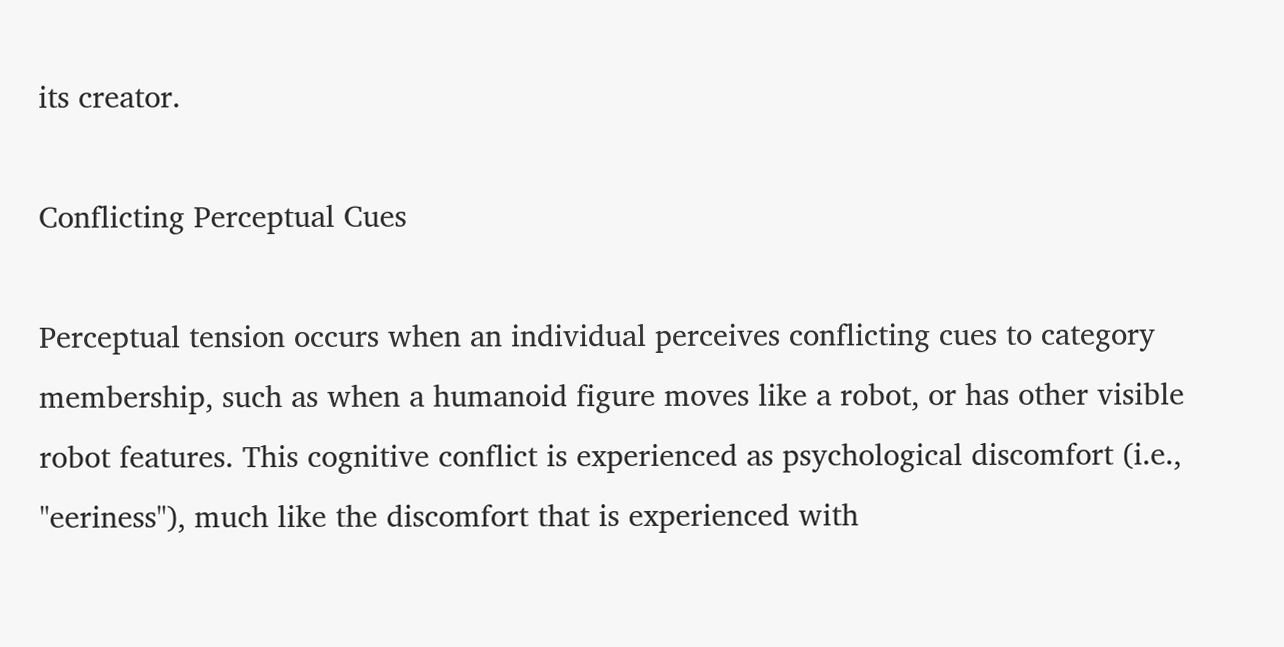its creator.

Conflicting Perceptual Cues

Perceptual tension occurs when an individual perceives conflicting cues to category membership, such as when a humanoid figure moves like a robot, or has other visible robot features. This cognitive conflict is experienced as psychological discomfort (i.e., "eeriness"), much like the discomfort that is experienced with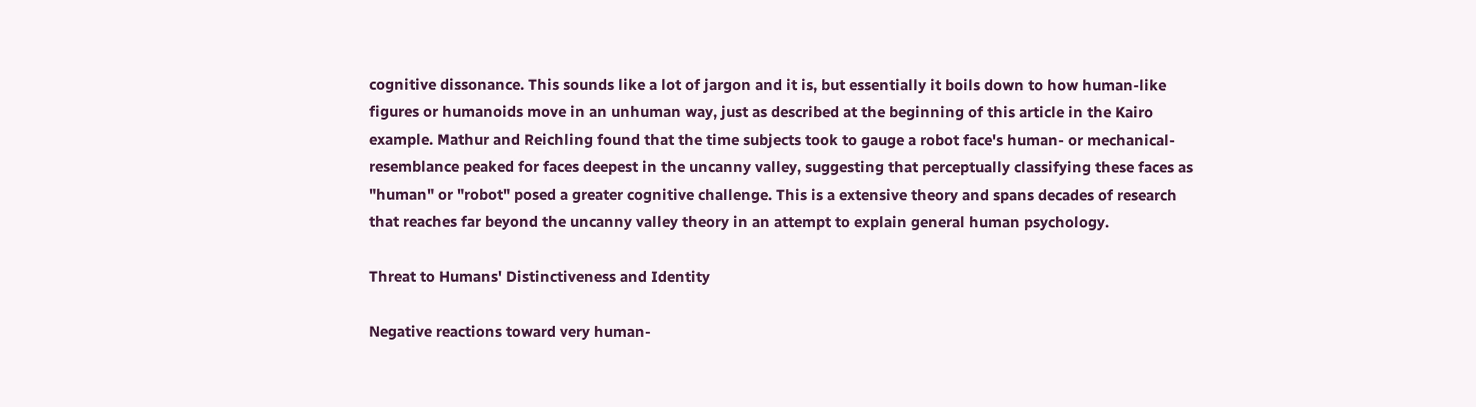cognitive dissonance. This sounds like a lot of jargon and it is, but essentially it boils down to how human-like figures or humanoids move in an unhuman way, just as described at the beginning of this article in the Kairo example. Mathur and Reichling found that the time subjects took to gauge a robot face's human- or mechanical-resemblance peaked for faces deepest in the uncanny valley, suggesting that perceptually classifying these faces as "human" or "robot" posed a greater cognitive challenge. This is a extensive theory and spans decades of research that reaches far beyond the uncanny valley theory in an attempt to explain general human psychology.

Threat to Humans' Distinctiveness and Identity

Negative reactions toward very human-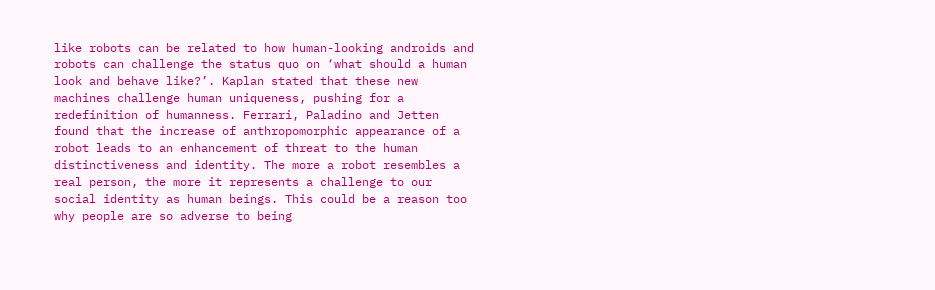like robots can be related to how human-looking androids and robots can challenge the status quo on ‘what should a human look and behave like?’. Kaplan stated that these new machines challenge human uniqueness, pushing for a redefinition of humanness. Ferrari, Paladino and Jetten found that the increase of anthropomorphic appearance of a robot leads to an enhancement of threat to the human distinctiveness and identity. The more a robot resembles a real person, the more it represents a challenge to our social identity as human beings. This could be a reason too why people are so adverse to being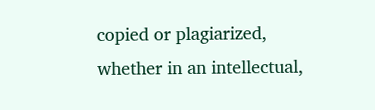copied or plagiarized, whether in an intellectual,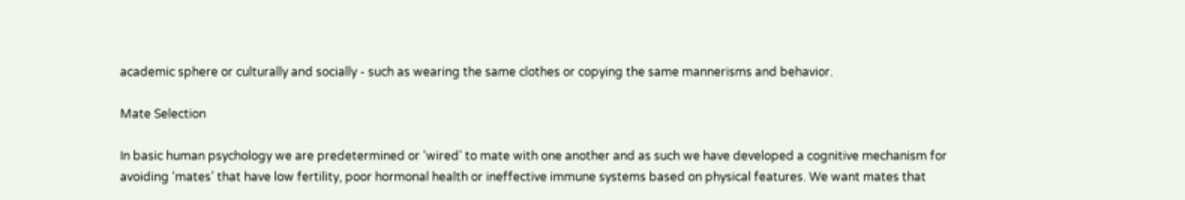academic sphere or culturally and socially - such as wearing the same clothes or copying the same mannerisms and behavior.

Mate Selection

In basic human psychology we are predetermined or ‘wired’ to mate with one another and as such we have developed a cognitive mechanism for avoiding ‘mates’ that have low fertility, poor hormonal health or ineffective immune systems based on physical features. We want mates that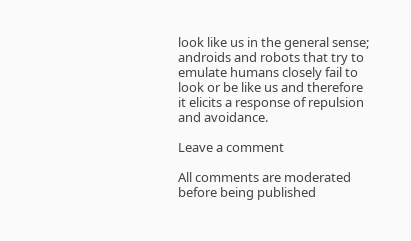look like us in the general sense; androids and robots that try to emulate humans closely fail to look or be like us and therefore it elicits a response of repulsion and avoidance.

Leave a comment

All comments are moderated before being published